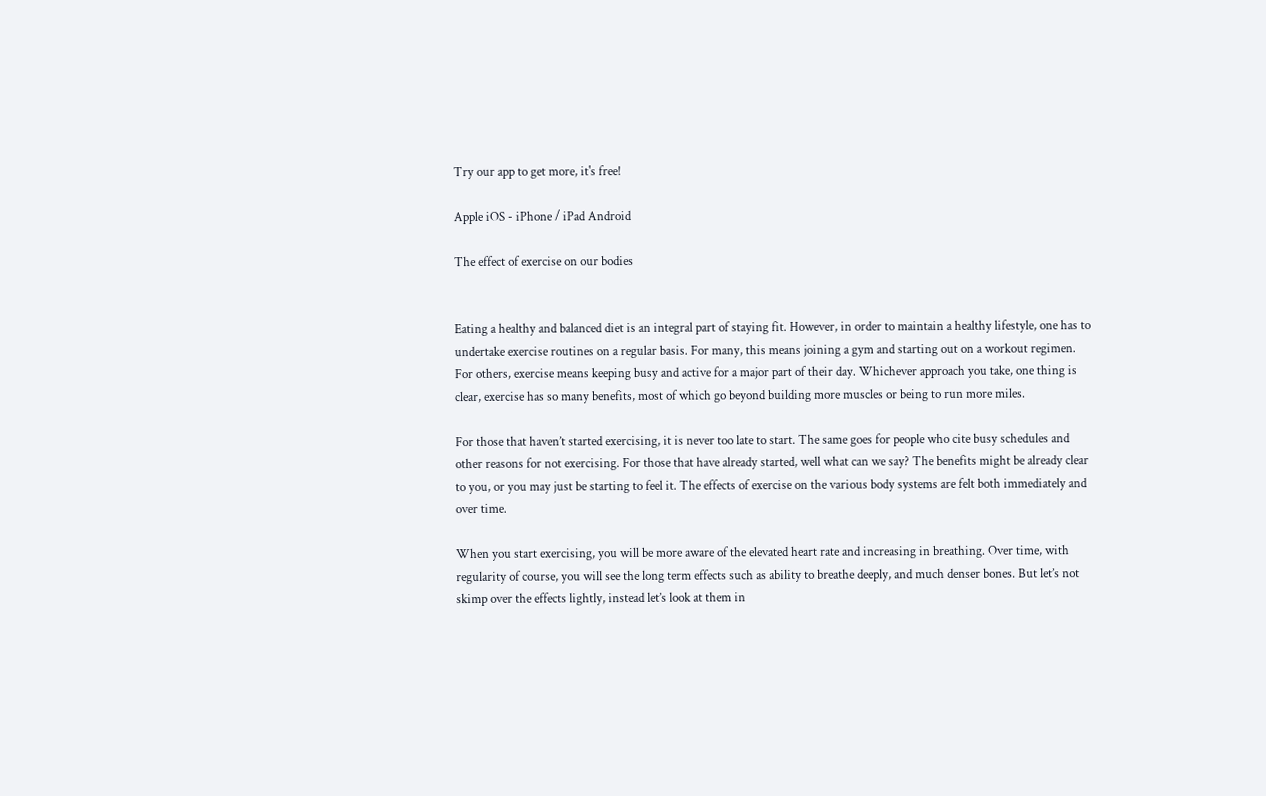Try our app to get more, it's free!

Apple iOS - iPhone / iPad Android

The effect of exercise on our bodies


Eating a healthy and balanced diet is an integral part of staying fit. However, in order to maintain a healthy lifestyle, one has to undertake exercise routines on a regular basis. For many, this means joining a gym and starting out on a workout regimen. For others, exercise means keeping busy and active for a major part of their day. Whichever approach you take, one thing is clear, exercise has so many benefits, most of which go beyond building more muscles or being to run more miles.

For those that haven’t started exercising, it is never too late to start. The same goes for people who cite busy schedules and other reasons for not exercising. For those that have already started, well what can we say? The benefits might be already clear to you, or you may just be starting to feel it. The effects of exercise on the various body systems are felt both immediately and over time.

When you start exercising, you will be more aware of the elevated heart rate and increasing in breathing. Over time, with regularity of course, you will see the long term effects such as ability to breathe deeply, and much denser bones. But let’s not skimp over the effects lightly, instead let’s look at them in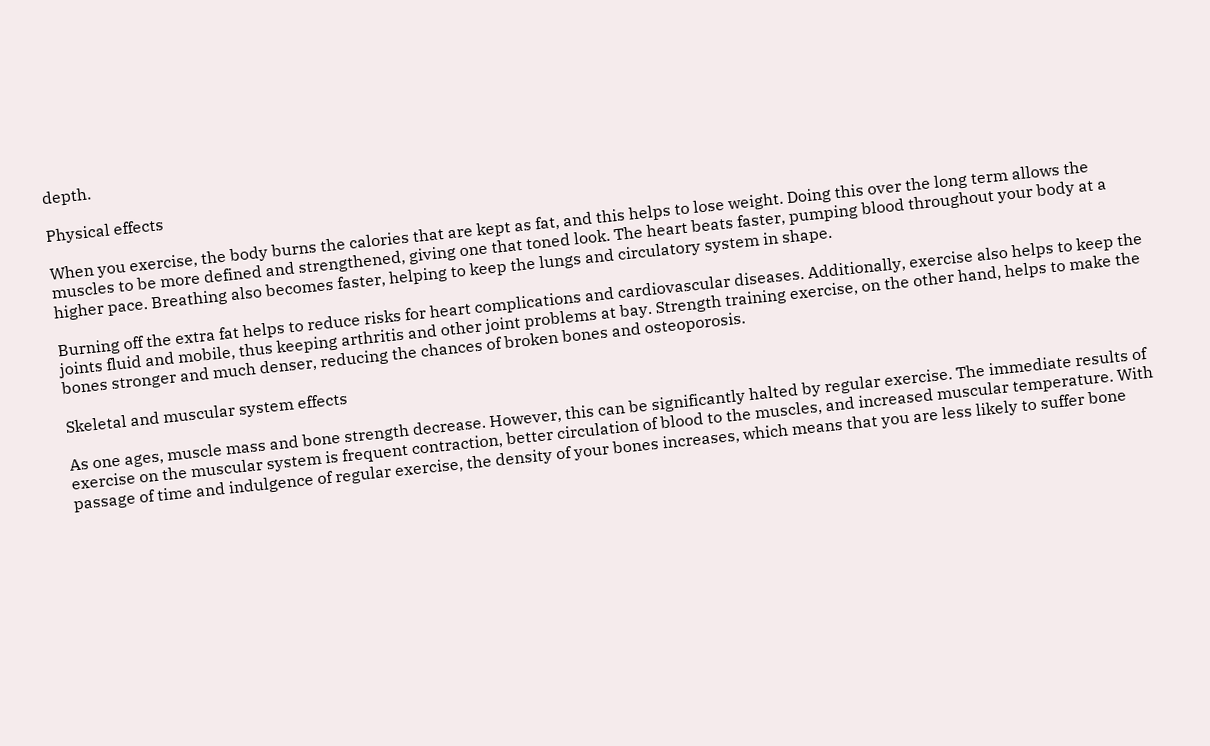depth.

Physical effects

When you exercise, the body burns the calories that are kept as fat, and this helps to lose weight. Doing this over the long term allows the muscles to be more defined and strengthened, giving one that toned look. The heart beats faster, pumping blood throughout your body at a higher pace. Breathing also becomes faster, helping to keep the lungs and circulatory system in shape.

Burning off the extra fat helps to reduce risks for heart complications and cardiovascular diseases. Additionally, exercise also helps to keep the joints fluid and mobile, thus keeping arthritis and other joint problems at bay. Strength training exercise, on the other hand, helps to make the bones stronger and much denser, reducing the chances of broken bones and osteoporosis.

Skeletal and muscular system effects

As one ages, muscle mass and bone strength decrease. However, this can be significantly halted by regular exercise. The immediate results of exercise on the muscular system is frequent contraction, better circulation of blood to the muscles, and increased muscular temperature. With passage of time and indulgence of regular exercise, the density of your bones increases, which means that you are less likely to suffer bone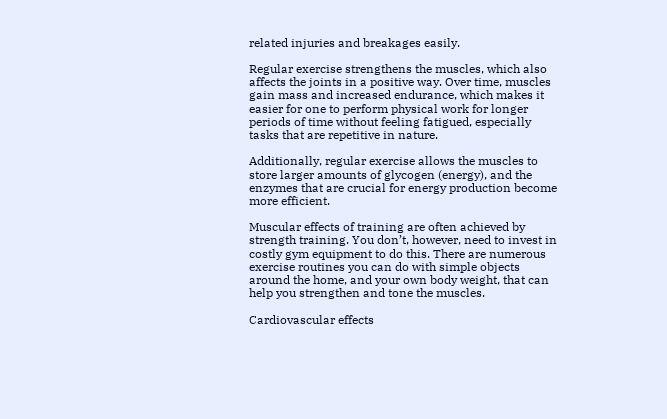related injuries and breakages easily.

Regular exercise strengthens the muscles, which also affects the joints in a positive way. Over time, muscles gain mass and increased endurance, which makes it easier for one to perform physical work for longer periods of time without feeling fatigued, especially tasks that are repetitive in nature.

Additionally, regular exercise allows the muscles to store larger amounts of glycogen (energy), and the enzymes that are crucial for energy production become more efficient.

Muscular effects of training are often achieved by strength training. You don’t, however, need to invest in costly gym equipment to do this. There are numerous exercise routines you can do with simple objects around the home, and your own body weight, that can help you strengthen and tone the muscles.

Cardiovascular effects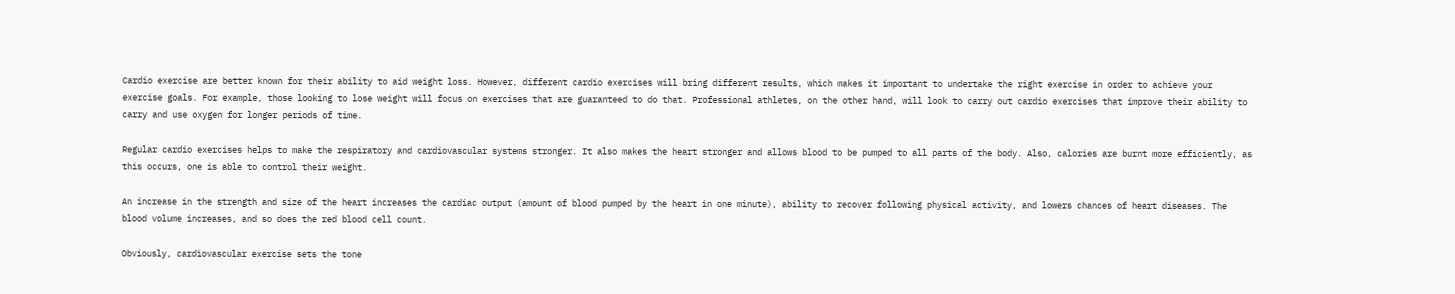Cardio exercise are better known for their ability to aid weight loss. However, different cardio exercises will bring different results, which makes it important to undertake the right exercise in order to achieve your exercise goals. For example, those looking to lose weight will focus on exercises that are guaranteed to do that. Professional athletes, on the other hand, will look to carry out cardio exercises that improve their ability to carry and use oxygen for longer periods of time.

Regular cardio exercises helps to make the respiratory and cardiovascular systems stronger. It also makes the heart stronger and allows blood to be pumped to all parts of the body. Also, calories are burnt more efficiently, as this occurs, one is able to control their weight.

An increase in the strength and size of the heart increases the cardiac output (amount of blood pumped by the heart in one minute), ability to recover following physical activity, and lowers chances of heart diseases. The blood volume increases, and so does the red blood cell count.

Obviously, cardiovascular exercise sets the tone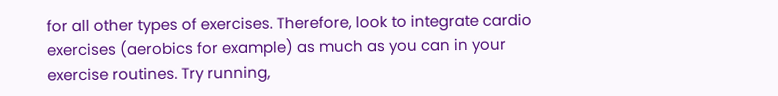for all other types of exercises. Therefore, look to integrate cardio exercises (aerobics for example) as much as you can in your exercise routines. Try running,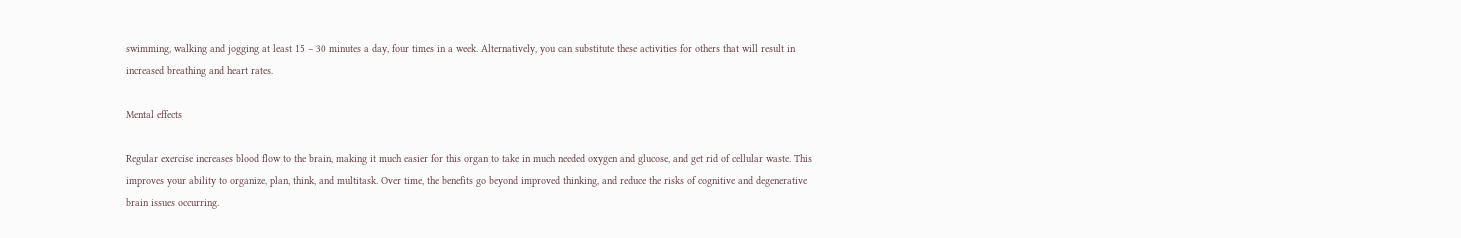swimming, walking and jogging at least 15 – 30 minutes a day, four times in a week. Alternatively, you can substitute these activities for others that will result in increased breathing and heart rates.

Mental effects

Regular exercise increases blood flow to the brain, making it much easier for this organ to take in much needed oxygen and glucose, and get rid of cellular waste. This improves your ability to organize, plan, think, and multitask. Over time, the benefits go beyond improved thinking, and reduce the risks of cognitive and degenerative brain issues occurring.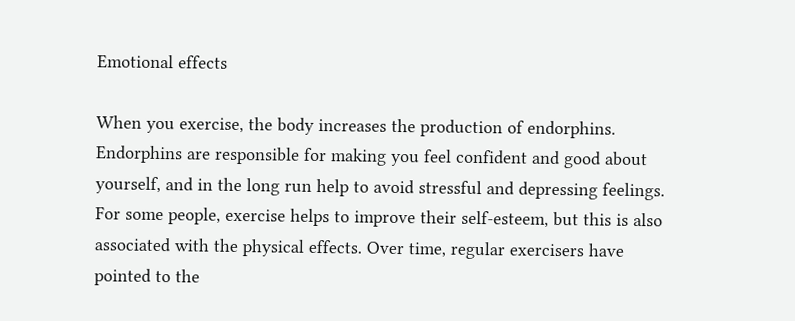Emotional effects

When you exercise, the body increases the production of endorphins. Endorphins are responsible for making you feel confident and good about yourself, and in the long run help to avoid stressful and depressing feelings. For some people, exercise helps to improve their self-esteem, but this is also associated with the physical effects. Over time, regular exercisers have pointed to the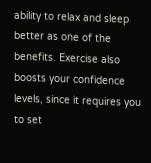ability to relax and sleep better as one of the benefits. Exercise also boosts your confidence levels, since it requires you to set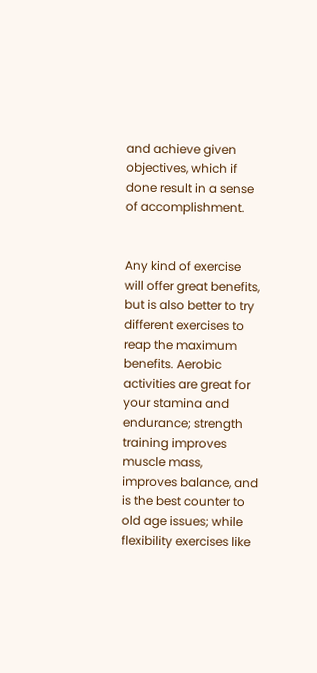and achieve given objectives, which if done result in a sense of accomplishment.


Any kind of exercise will offer great benefits, but is also better to try different exercises to reap the maximum benefits. Aerobic activities are great for your stamina and endurance; strength training improves muscle mass, improves balance, and is the best counter to old age issues; while flexibility exercises like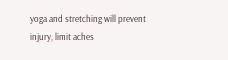yoga and stretching will prevent injury, limit aches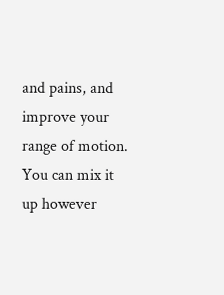and pains, and improve your range of motion. You can mix it up however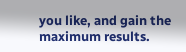you like, and gain the maximum results.